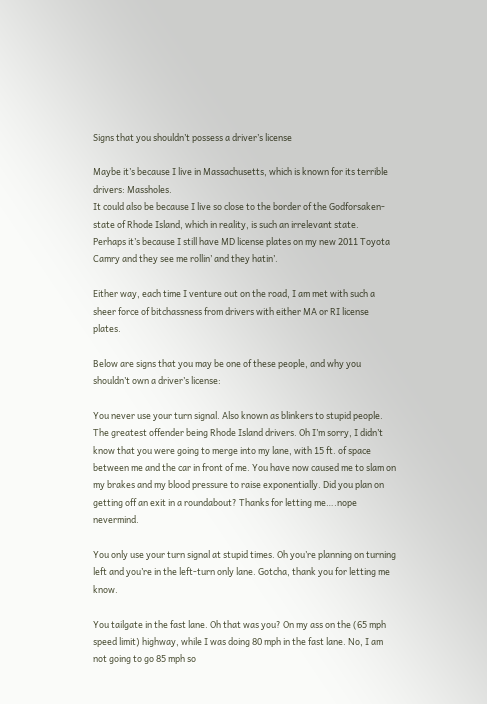Signs that you shouldn’t possess a driver’s license

Maybe it’s because I live in Massachusetts, which is known for its terrible drivers: Massholes.
It could also be because I live so close to the border of the Godforsaken-state of Rhode Island, which in reality, is such an irrelevant state.
Perhaps it’s because I still have MD license plates on my new 2011 Toyota Camry and they see me rollin’ and they hatin’.

Either way, each time I venture out on the road, I am met with such a sheer force of bitchassness from drivers with either MA or RI license plates.

Below are signs that you may be one of these people, and why you shouldn’t own a driver’s license:

You never use your turn signal. Also known as blinkers to stupid people. The greatest offender being Rhode Island drivers. Oh I’m sorry, I didn’t know that you were going to merge into my lane, with 15 ft. of space between me and the car in front of me. You have now caused me to slam on my brakes and my blood pressure to raise exponentially. Did you plan on getting off an exit in a roundabout? Thanks for letting me….nope nevermind.

You only use your turn signal at stupid times. Oh you’re planning on turning left and you’re in the left-turn only lane. Gotcha, thank you for letting me know.

You tailgate in the fast lane. Oh that was you? On my ass on the (65 mph speed limit) highway, while I was doing 80 mph in the fast lane. No, I am not going to go 85 mph so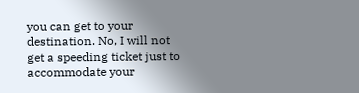you can get to your destination. No, I will not get a speeding ticket just to accommodate your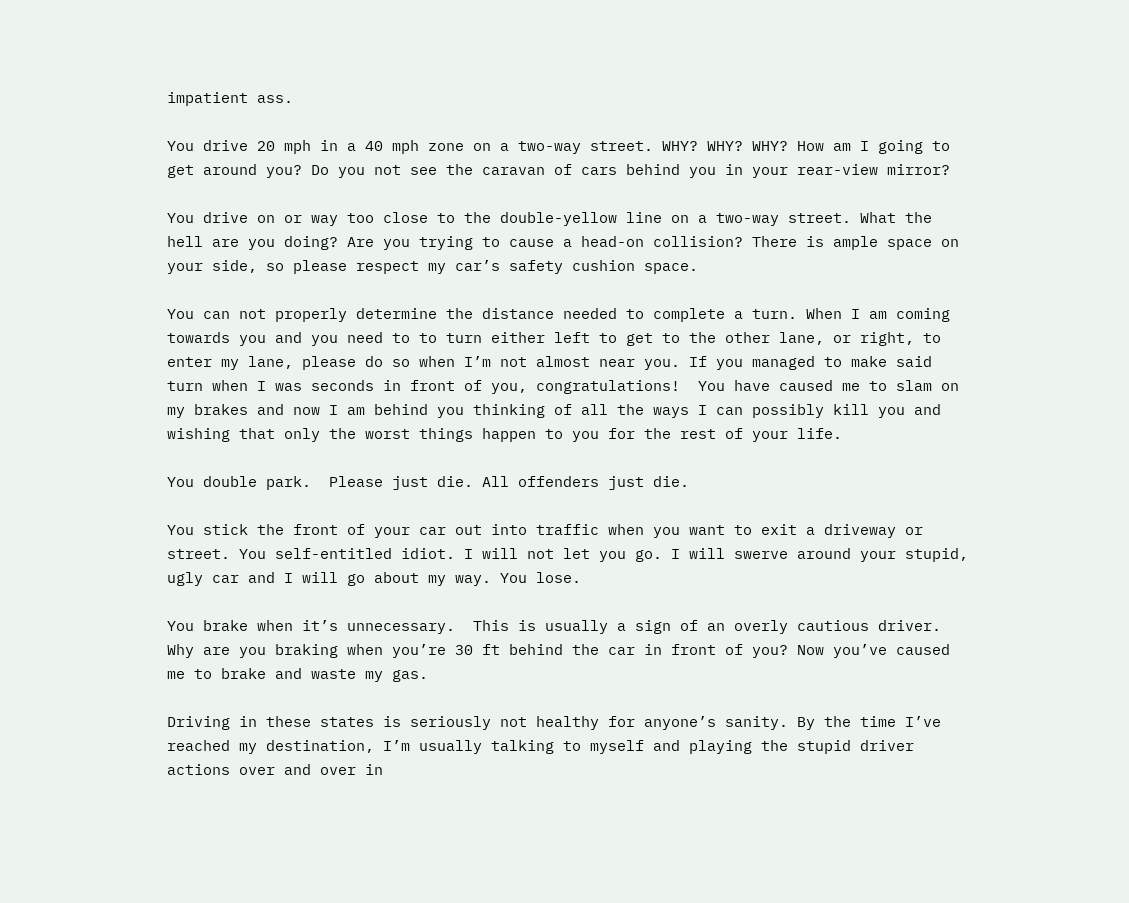impatient ass.

You drive 20 mph in a 40 mph zone on a two-way street. WHY? WHY? WHY? How am I going to get around you? Do you not see the caravan of cars behind you in your rear-view mirror?

You drive on or way too close to the double-yellow line on a two-way street. What the hell are you doing? Are you trying to cause a head-on collision? There is ample space on your side, so please respect my car’s safety cushion space.

You can not properly determine the distance needed to complete a turn. When I am coming towards you and you need to to turn either left to get to the other lane, or right, to enter my lane, please do so when I’m not almost near you. If you managed to make said turn when I was seconds in front of you, congratulations!  You have caused me to slam on my brakes and now I am behind you thinking of all the ways I can possibly kill you and wishing that only the worst things happen to you for the rest of your life.

You double park.  Please just die. All offenders just die.

You stick the front of your car out into traffic when you want to exit a driveway or street. You self-entitled idiot. I will not let you go. I will swerve around your stupid, ugly car and I will go about my way. You lose.

You brake when it’s unnecessary.  This is usually a sign of an overly cautious driver. Why are you braking when you’re 30 ft behind the car in front of you? Now you’ve caused me to brake and waste my gas.

Driving in these states is seriously not healthy for anyone’s sanity. By the time I’ve reached my destination, I’m usually talking to myself and playing the stupid driver actions over and over in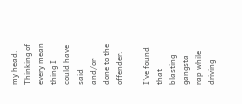my head. Thinking of every mean thing I could have said and/or done to the offender.

I’ve found that blasting gangsta rap while driving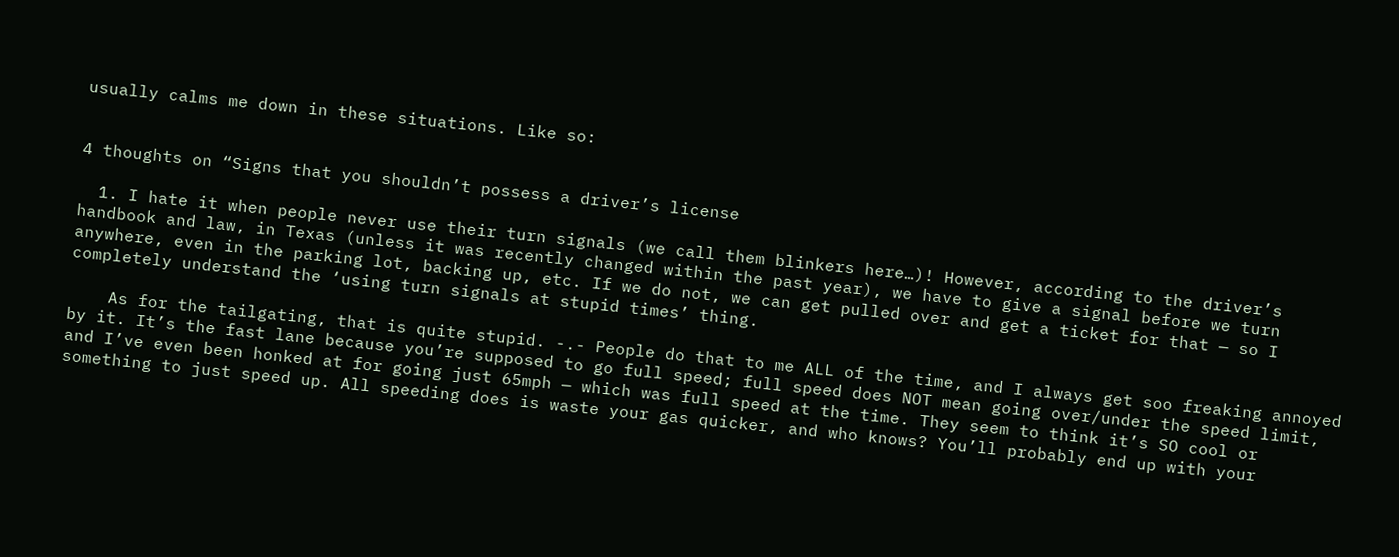usually calms me down in these situations. Like so:


4 thoughts on “Signs that you shouldn’t possess a driver’s license

  1. I hate it when people never use their turn signals (we call them blinkers here…)! However, according to the driver’s handbook and law, in Texas (unless it was recently changed within the past year), we have to give a signal before we turn anywhere, even in the parking lot, backing up, etc. If we do not, we can get pulled over and get a ticket for that — so I completely understand the ‘using turn signals at stupid times’ thing.

    As for the tailgating, that is quite stupid. -.- People do that to me ALL of the time, and I always get soo freaking annoyed by it. It’s the fast lane because you’re supposed to go full speed; full speed does NOT mean going over/under the speed limit, and I’ve even been honked at for going just 65mph — which was full speed at the time. They seem to think it’s SO cool or something to just speed up. All speeding does is waste your gas quicker, and who knows? You’ll probably end up with your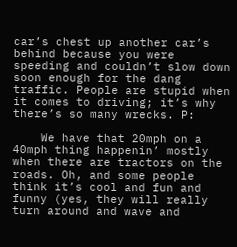car’s chest up another car’s behind because you were speeding and couldn’t slow down soon enough for the dang traffic. People are stupid when it comes to driving; it’s why there’s so many wrecks. P:

    We have that 20mph on a 40mph thing happenin’ mostly when there are tractors on the roads. Oh, and some people think it’s cool and fun and funny (yes, they will really turn around and wave and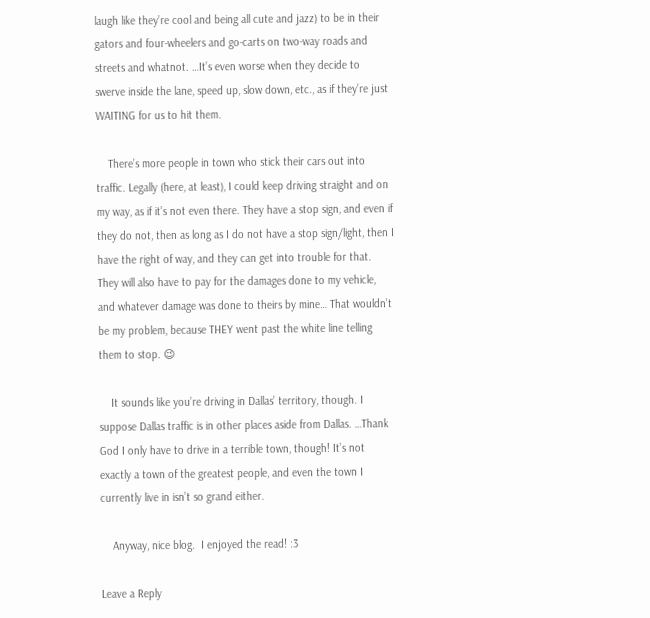laugh like they’re cool and being all cute and jazz) to be in their gators and four-wheelers and go-carts on two-way roads and streets and whatnot. …It’s even worse when they decide to swerve inside the lane, speed up, slow down, etc., as if they’re just WAITING for us to hit them.

    There’s more people in town who stick their cars out into traffic. Legally (here, at least), I could keep driving straight and on my way, as if it’s not even there. They have a stop sign, and even if they do not, then as long as I do not have a stop sign/light, then I have the right of way, and they can get into trouble for that. They will also have to pay for the damages done to my vehicle, and whatever damage was done to theirs by mine… That wouldn’t be my problem, because THEY went past the white line telling them to stop. 😉

    It sounds like you’re driving in Dallas’ territory, though. I suppose Dallas traffic is in other places aside from Dallas. …Thank God I only have to drive in a terrible town, though! It’s not exactly a town of the greatest people, and even the town I currently live in isn’t so grand either.

    Anyway, nice blog.  I enjoyed the read! :3

Leave a Reply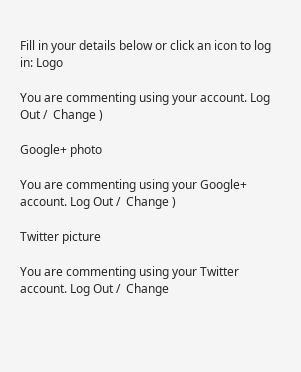Fill in your details below or click an icon to log in: Logo

You are commenting using your account. Log Out /  Change )

Google+ photo

You are commenting using your Google+ account. Log Out /  Change )

Twitter picture

You are commenting using your Twitter account. Log Out /  Change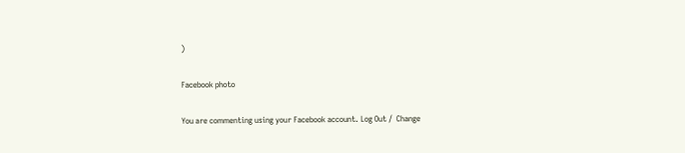)

Facebook photo

You are commenting using your Facebook account. Log Out /  Change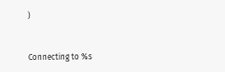)


Connecting to %s